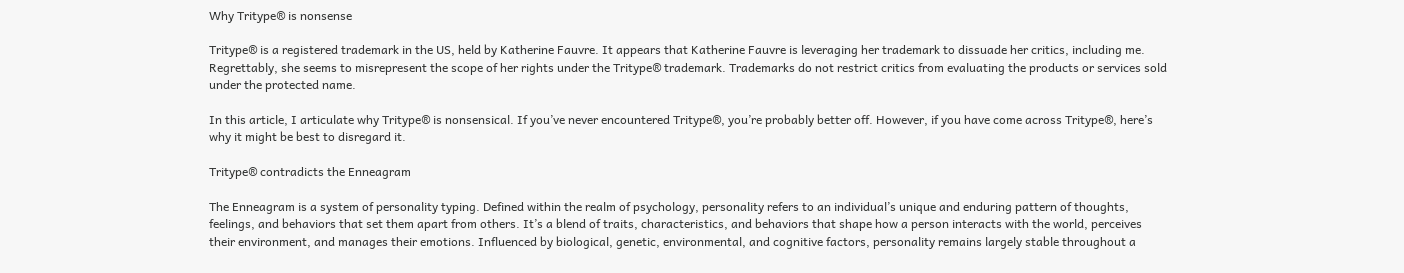Why Tritype® is nonsense

Tritype® is a registered trademark in the US, held by Katherine Fauvre. It appears that Katherine Fauvre is leveraging her trademark to dissuade her critics, including me. Regrettably, she seems to misrepresent the scope of her rights under the Tritype® trademark. Trademarks do not restrict critics from evaluating the products or services sold under the protected name.

In this article, I articulate why Tritype® is nonsensical. If you’ve never encountered Tritype®, you’re probably better off. However, if you have come across Tritype®, here’s why it might be best to disregard it.

Tritype® contradicts the Enneagram

The Enneagram is a system of personality typing. Defined within the realm of psychology, personality refers to an individual’s unique and enduring pattern of thoughts, feelings, and behaviors that set them apart from others. It’s a blend of traits, characteristics, and behaviors that shape how a person interacts with the world, perceives their environment, and manages their emotions. Influenced by biological, genetic, environmental, and cognitive factors, personality remains largely stable throughout a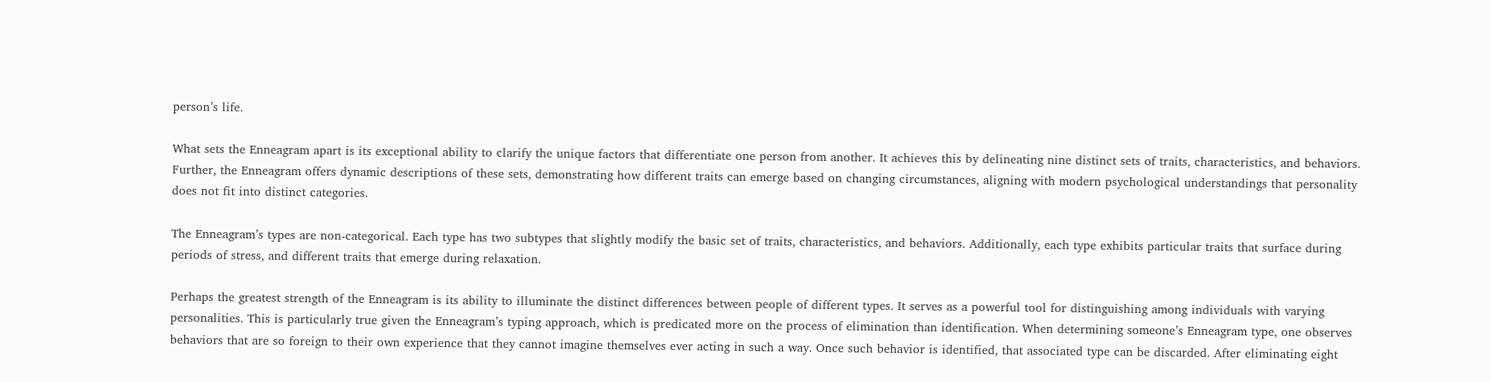person’s life.

What sets the Enneagram apart is its exceptional ability to clarify the unique factors that differentiate one person from another. It achieves this by delineating nine distinct sets of traits, characteristics, and behaviors. Further, the Enneagram offers dynamic descriptions of these sets, demonstrating how different traits can emerge based on changing circumstances, aligning with modern psychological understandings that personality does not fit into distinct categories.

The Enneagram’s types are non-categorical. Each type has two subtypes that slightly modify the basic set of traits, characteristics, and behaviors. Additionally, each type exhibits particular traits that surface during periods of stress, and different traits that emerge during relaxation.

Perhaps the greatest strength of the Enneagram is its ability to illuminate the distinct differences between people of different types. It serves as a powerful tool for distinguishing among individuals with varying personalities. This is particularly true given the Enneagram’s typing approach, which is predicated more on the process of elimination than identification. When determining someone’s Enneagram type, one observes behaviors that are so foreign to their own experience that they cannot imagine themselves ever acting in such a way. Once such behavior is identified, that associated type can be discarded. After eliminating eight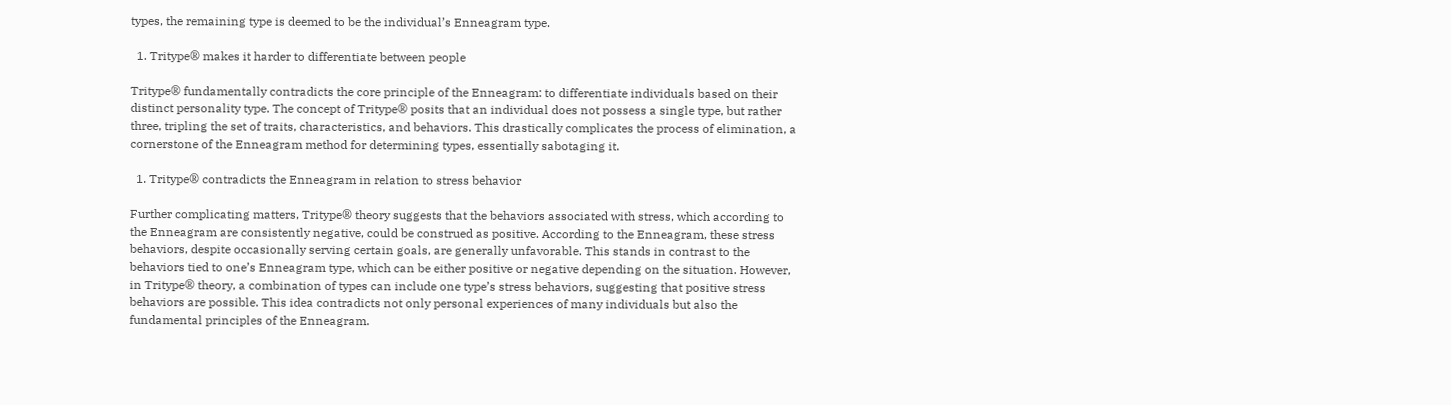types, the remaining type is deemed to be the individual’s Enneagram type.

  1. Tritype® makes it harder to differentiate between people

Tritype® fundamentally contradicts the core principle of the Enneagram: to differentiate individuals based on their distinct personality type. The concept of Tritype® posits that an individual does not possess a single type, but rather three, tripling the set of traits, characteristics, and behaviors. This drastically complicates the process of elimination, a cornerstone of the Enneagram method for determining types, essentially sabotaging it.

  1. Tritype® contradicts the Enneagram in relation to stress behavior

Further complicating matters, Tritype® theory suggests that the behaviors associated with stress, which according to the Enneagram are consistently negative, could be construed as positive. According to the Enneagram, these stress behaviors, despite occasionally serving certain goals, are generally unfavorable. This stands in contrast to the behaviors tied to one’s Enneagram type, which can be either positive or negative depending on the situation. However, in Tritype® theory, a combination of types can include one type’s stress behaviors, suggesting that positive stress behaviors are possible. This idea contradicts not only personal experiences of many individuals but also the fundamental principles of the Enneagram.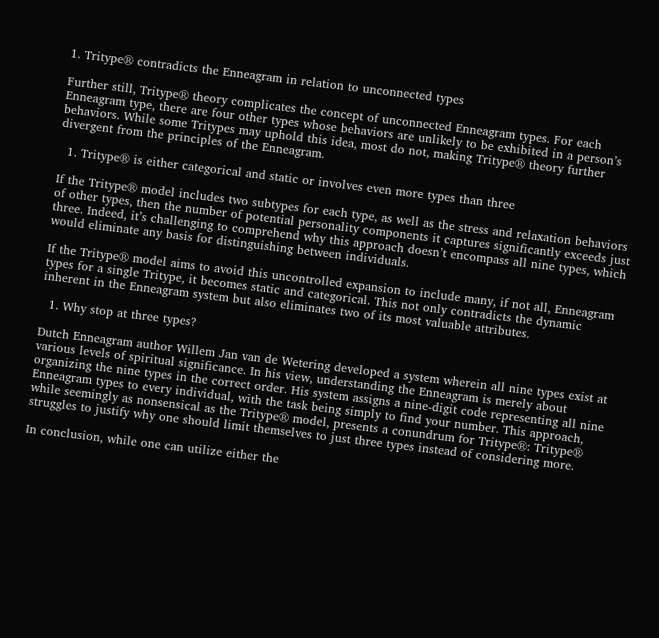1. Tritype® contradicts the Enneagram in relation to unconnected types

Further still, Tritype® theory complicates the concept of unconnected Enneagram types. For each Enneagram type, there are four other types whose behaviors are unlikely to be exhibited in a person’s behaviors. While some Tritypes may uphold this idea, most do not, making Tritype® theory further divergent from the principles of the Enneagram.

  1. Tritype® is either categorical and static or involves even more types than three

If the Tritype® model includes two subtypes for each type, as well as the stress and relaxation behaviors of other types, then the number of potential personality components it captures significantly exceeds just three. Indeed, it’s challenging to comprehend why this approach doesn’t encompass all nine types, which would eliminate any basis for distinguishing between individuals.

If the Tritype® model aims to avoid this uncontrolled expansion to include many, if not all, Enneagram types for a single Tritype, it becomes static and categorical. This not only contradicts the dynamic inherent in the Enneagram system but also eliminates two of its most valuable attributes.

  1. Why stop at three types?

Dutch Enneagram author Willem Jan van de Wetering developed a system wherein all nine types exist at various levels of spiritual significance. In his view, understanding the Enneagram is merely about organizing the nine types in the correct order. His system assigns a nine-digit code representing all nine Enneagram types to every individual, with the task being simply to find your number. This approach, while seemingly as nonsensical as the Tritype® model, presents a conundrum for Tritype®: Tritype® struggles to justify why one should limit themselves to just three types instead of considering more.

In conclusion, while one can utilize either the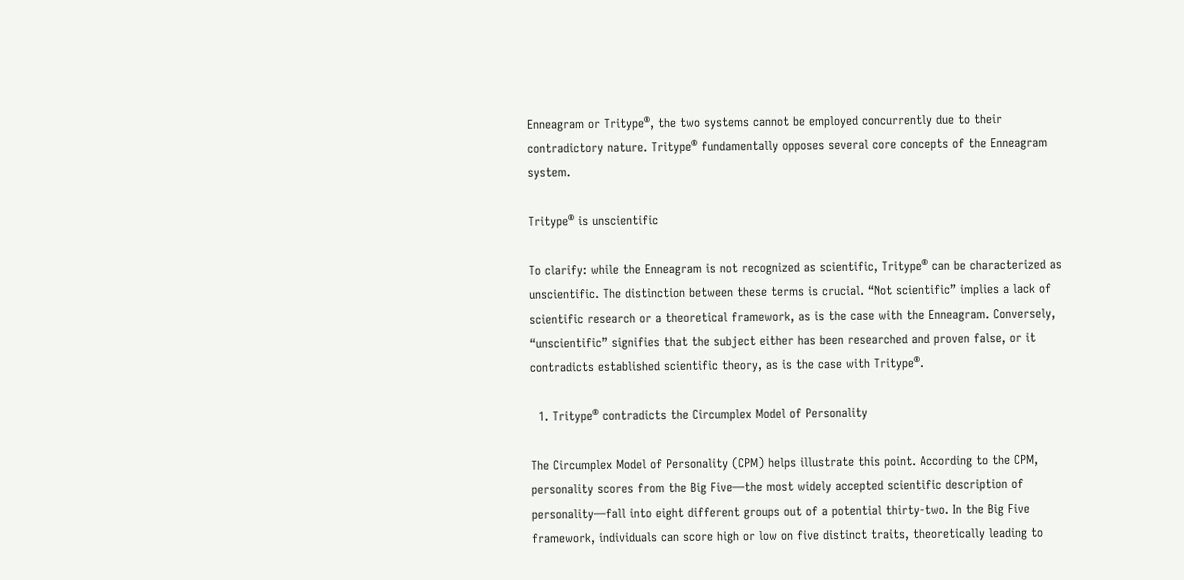Enneagram or Tritype®, the two systems cannot be employed concurrently due to their contradictory nature. Tritype® fundamentally opposes several core concepts of the Enneagram system.

Tritype® is unscientific

To clarify: while the Enneagram is not recognized as scientific, Tritype® can be characterized as unscientific. The distinction between these terms is crucial. “Not scientific” implies a lack of scientific research or a theoretical framework, as is the case with the Enneagram. Conversely, “unscientific” signifies that the subject either has been researched and proven false, or it contradicts established scientific theory, as is the case with Tritype®.

  1. Tritype® contradicts the Circumplex Model of Personality

The Circumplex Model of Personality (CPM) helps illustrate this point. According to the CPM, personality scores from the Big Five—the most widely accepted scientific description of personality—fall into eight different groups out of a potential thirty-two. In the Big Five framework, individuals can score high or low on five distinct traits, theoretically leading to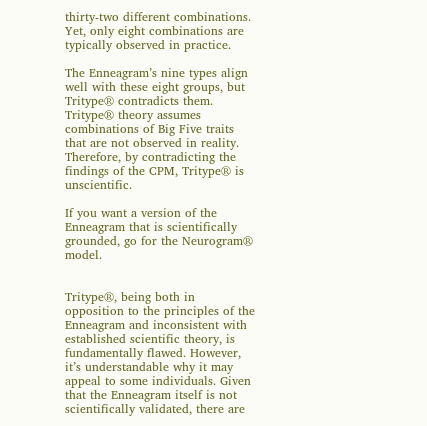thirty-two different combinations. Yet, only eight combinations are typically observed in practice.

The Enneagram’s nine types align well with these eight groups, but Tritype® contradicts them. Tritype® theory assumes combinations of Big Five traits that are not observed in reality. Therefore, by contradicting the findings of the CPM, Tritype® is unscientific.

If you want a version of the Enneagram that is scientifically grounded, go for the Neurogram® model.


Tritype®, being both in opposition to the principles of the Enneagram and inconsistent with established scientific theory, is fundamentally flawed. However, it’s understandable why it may appeal to some individuals. Given that the Enneagram itself is not scientifically validated, there are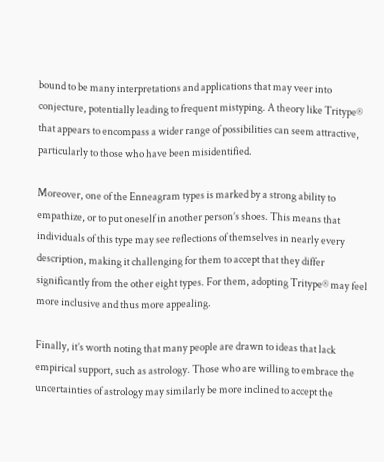bound to be many interpretations and applications that may veer into conjecture, potentially leading to frequent mistyping. A theory like Tritype® that appears to encompass a wider range of possibilities can seem attractive, particularly to those who have been misidentified.

Moreover, one of the Enneagram types is marked by a strong ability to empathize, or to put oneself in another person’s shoes. This means that individuals of this type may see reflections of themselves in nearly every description, making it challenging for them to accept that they differ significantly from the other eight types. For them, adopting Tritype® may feel more inclusive and thus more appealing.

Finally, it’s worth noting that many people are drawn to ideas that lack empirical support, such as astrology. Those who are willing to embrace the uncertainties of astrology may similarly be more inclined to accept the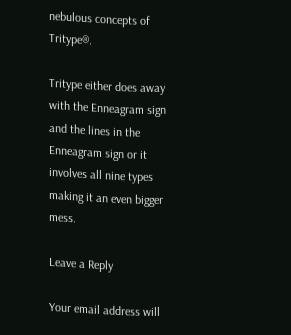nebulous concepts of Tritype®.

Tritype either does away with the Enneagram sign and the lines in the Enneagram sign or it involves all nine types making it an even bigger mess.

Leave a Reply

Your email address will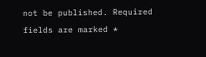not be published. Required fields are marked *